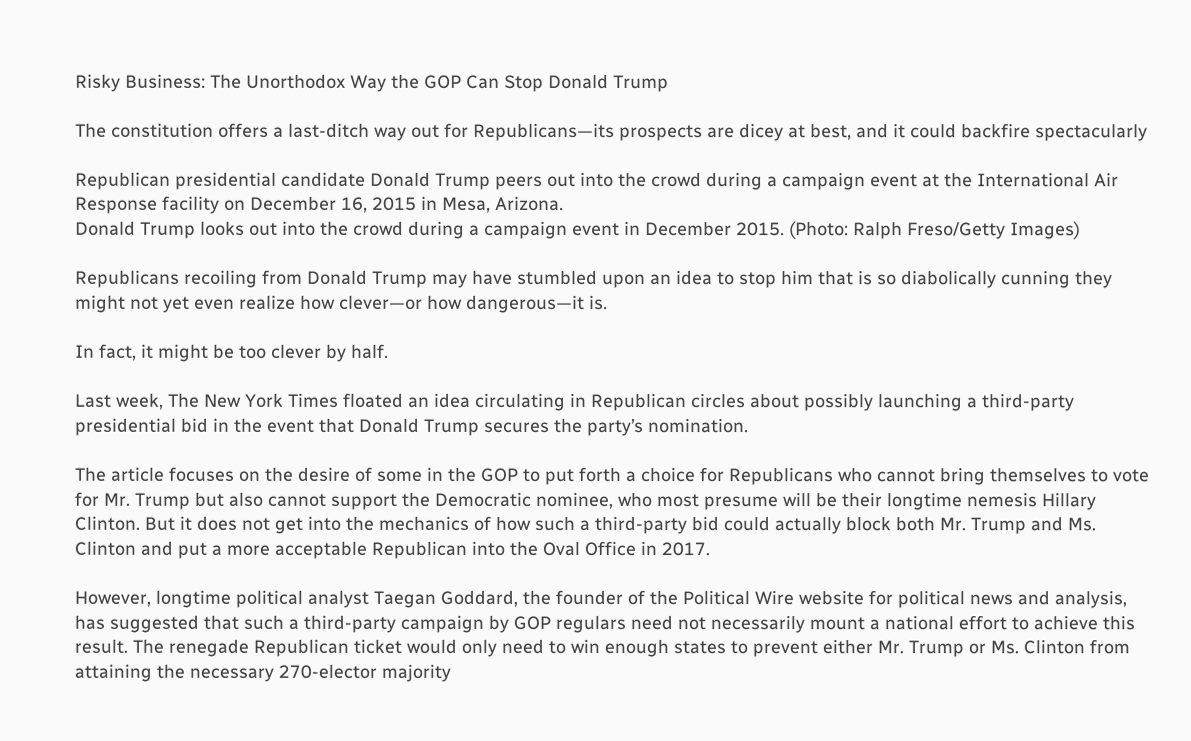Risky Business: The Unorthodox Way the GOP Can Stop Donald Trump

The constitution offers a last-ditch way out for Republicans—its prospects are dicey at best, and it could backfire spectacularly

Republican presidential candidate Donald Trump peers out into the crowd during a campaign event at the International Air Response facility on December 16, 2015 in Mesa, Arizona.
Donald Trump looks out into the crowd during a campaign event in December 2015. (Photo: Ralph Freso/Getty Images)

Republicans recoiling from Donald Trump may have stumbled upon an idea to stop him that is so diabolically cunning they might not yet even realize how clever—or how dangerous—it is.

In fact, it might be too clever by half.

Last week, The New York Times floated an idea circulating in Republican circles about possibly launching a third-party presidential bid in the event that Donald Trump secures the party’s nomination.

The article focuses on the desire of some in the GOP to put forth a choice for Republicans who cannot bring themselves to vote for Mr. Trump but also cannot support the Democratic nominee, who most presume will be their longtime nemesis Hillary Clinton. But it does not get into the mechanics of how such a third-party bid could actually block both Mr. Trump and Ms. Clinton and put a more acceptable Republican into the Oval Office in 2017.

However, longtime political analyst Taegan Goddard, the founder of the Political Wire website for political news and analysis, has suggested that such a third-party campaign by GOP regulars need not necessarily mount a national effort to achieve this result. The renegade Republican ticket would only need to win enough states to prevent either Mr. Trump or Ms. Clinton from attaining the necessary 270-elector majority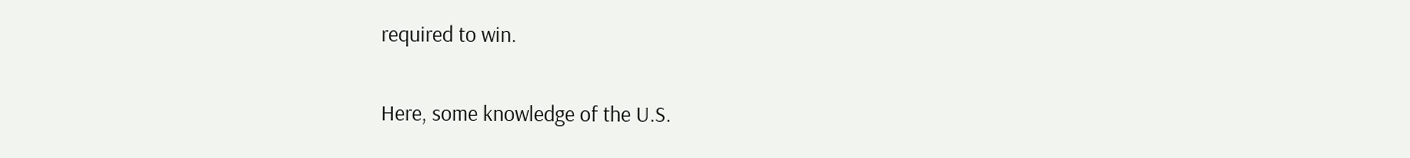required to win.

Here, some knowledge of the U.S.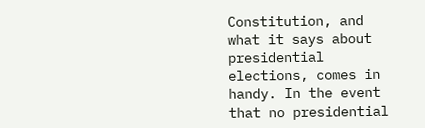Constitution, and what it says about presidential elections, comes in handy. In the event that no presidential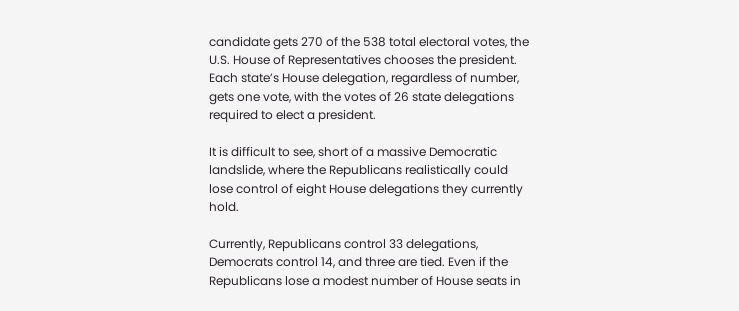candidate gets 270 of the 538 total electoral votes, the U.S. House of Representatives chooses the president. Each state’s House delegation, regardless of number, gets one vote, with the votes of 26 state delegations required to elect a president.

It is difficult to see, short of a massive Democratic landslide, where the Republicans realistically could lose control of eight House delegations they currently hold.

Currently, Republicans control 33 delegations, Democrats control 14, and three are tied. Even if the Republicans lose a modest number of House seats in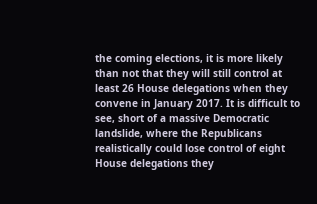the coming elections, it is more likely than not that they will still control at least 26 House delegations when they convene in January 2017. It is difficult to see, short of a massive Democratic landslide, where the Republicans realistically could lose control of eight House delegations they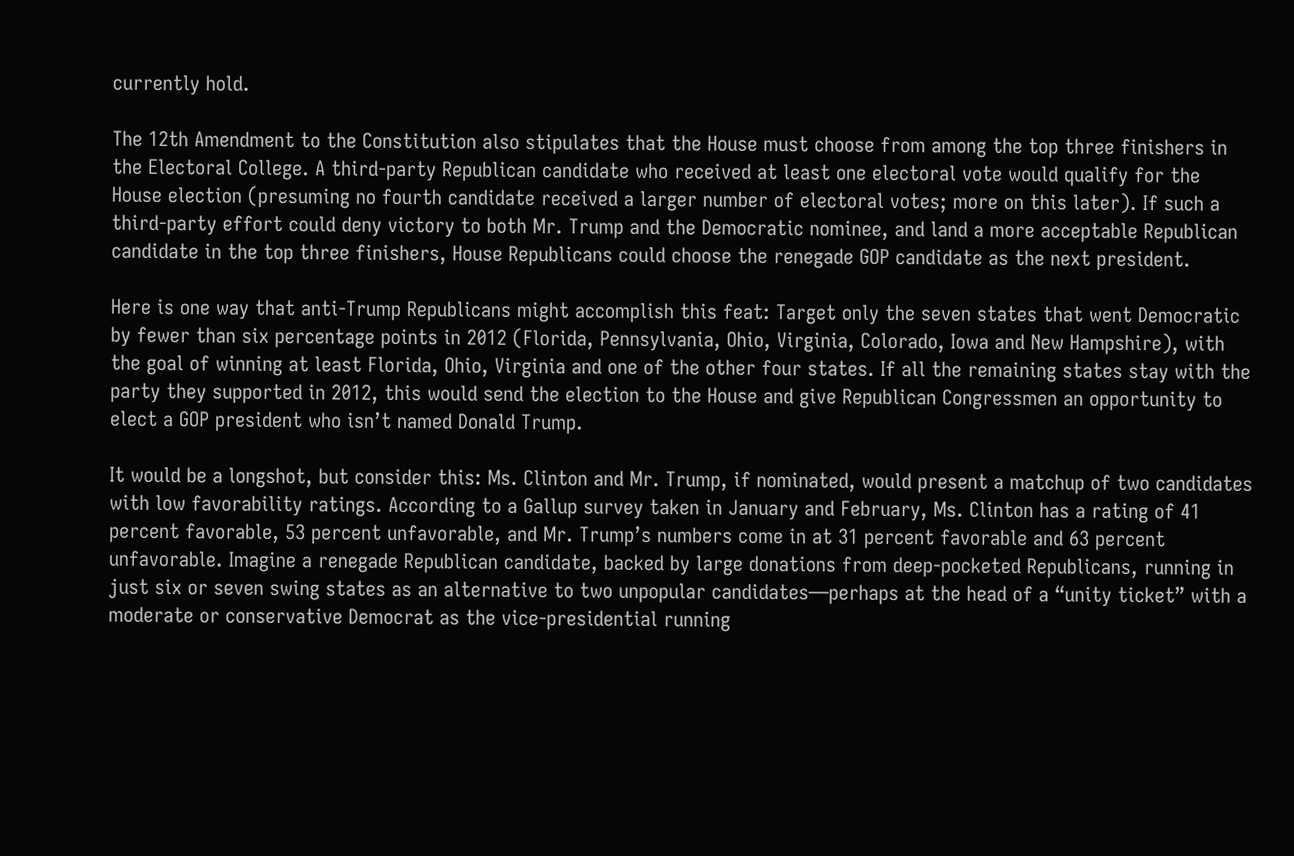currently hold.

The 12th Amendment to the Constitution also stipulates that the House must choose from among the top three finishers in the Electoral College. A third-party Republican candidate who received at least one electoral vote would qualify for the House election (presuming no fourth candidate received a larger number of electoral votes; more on this later). If such a third-party effort could deny victory to both Mr. Trump and the Democratic nominee, and land a more acceptable Republican candidate in the top three finishers, House Republicans could choose the renegade GOP candidate as the next president.

Here is one way that anti-Trump Republicans might accomplish this feat: Target only the seven states that went Democratic by fewer than six percentage points in 2012 (Florida, Pennsylvania, Ohio, Virginia, Colorado, Iowa and New Hampshire), with the goal of winning at least Florida, Ohio, Virginia and one of the other four states. If all the remaining states stay with the party they supported in 2012, this would send the election to the House and give Republican Congressmen an opportunity to elect a GOP president who isn’t named Donald Trump.

It would be a longshot, but consider this: Ms. Clinton and Mr. Trump, if nominated, would present a matchup of two candidates with low favorability ratings. According to a Gallup survey taken in January and February, Ms. Clinton has a rating of 41 percent favorable, 53 percent unfavorable, and Mr. Trump’s numbers come in at 31 percent favorable and 63 percent unfavorable. Imagine a renegade Republican candidate, backed by large donations from deep-pocketed Republicans, running in just six or seven swing states as an alternative to two unpopular candidates—perhaps at the head of a “unity ticket” with a moderate or conservative Democrat as the vice-presidential running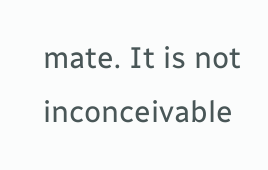mate. It is not inconceivable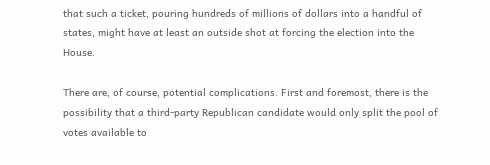that such a ticket, pouring hundreds of millions of dollars into a handful of states, might have at least an outside shot at forcing the election into the House.

There are, of course, potential complications. First and foremost, there is the possibility that a third-party Republican candidate would only split the pool of votes available to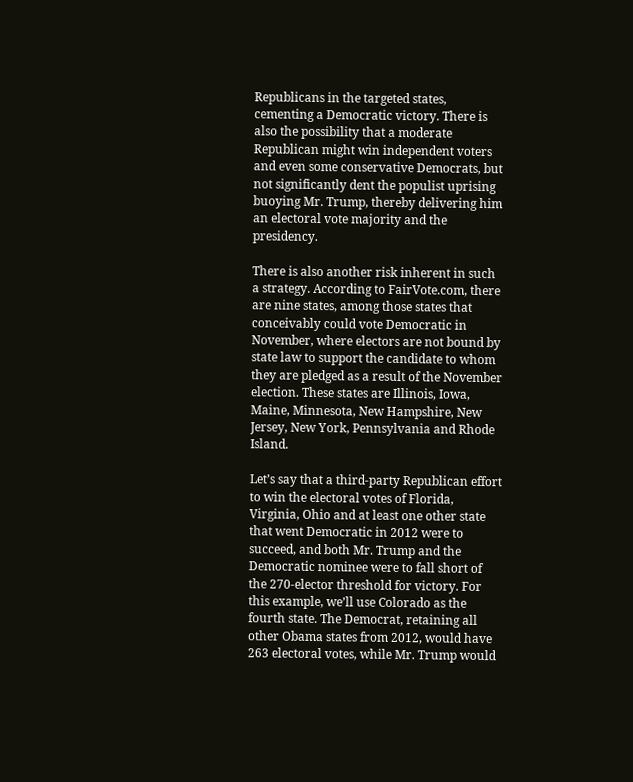Republicans in the targeted states, cementing a Democratic victory. There is also the possibility that a moderate Republican might win independent voters and even some conservative Democrats, but not significantly dent the populist uprising buoying Mr. Trump, thereby delivering him an electoral vote majority and the presidency.

There is also another risk inherent in such a strategy. According to FairVote.com, there are nine states, among those states that conceivably could vote Democratic in November, where electors are not bound by state law to support the candidate to whom they are pledged as a result of the November election. These states are Illinois, Iowa, Maine, Minnesota, New Hampshire, New Jersey, New York, Pennsylvania and Rhode Island.

Let’s say that a third-party Republican effort to win the electoral votes of Florida, Virginia, Ohio and at least one other state that went Democratic in 2012 were to succeed, and both Mr. Trump and the Democratic nominee were to fall short of the 270-elector threshold for victory. For this example, we’ll use Colorado as the fourth state. The Democrat, retaining all other Obama states from 2012, would have 263 electoral votes, while Mr. Trump would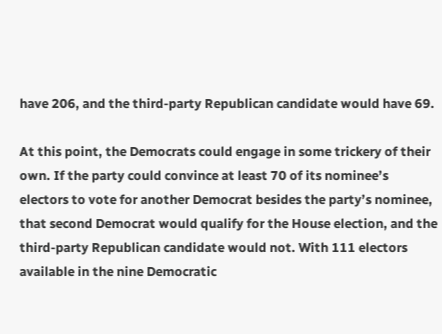have 206, and the third-party Republican candidate would have 69.

At this point, the Democrats could engage in some trickery of their own. If the party could convince at least 70 of its nominee’s electors to vote for another Democrat besides the party’s nominee, that second Democrat would qualify for the House election, and the third-party Republican candidate would not. With 111 electors available in the nine Democratic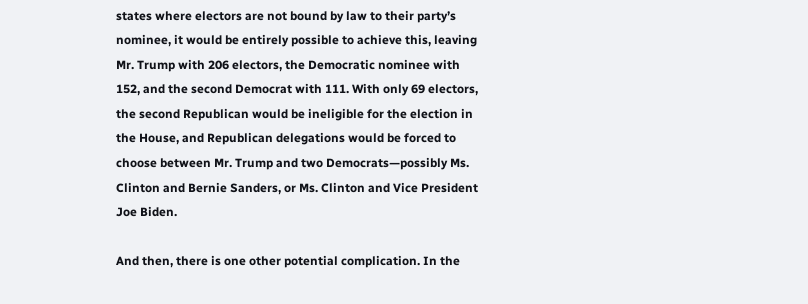states where electors are not bound by law to their party’s nominee, it would be entirely possible to achieve this, leaving Mr. Trump with 206 electors, the Democratic nominee with 152, and the second Democrat with 111. With only 69 electors, the second Republican would be ineligible for the election in the House, and Republican delegations would be forced to choose between Mr. Trump and two Democrats—possibly Ms. Clinton and Bernie Sanders, or Ms. Clinton and Vice President Joe Biden.

And then, there is one other potential complication. In the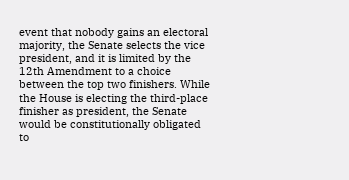event that nobody gains an electoral majority, the Senate selects the vice president, and it is limited by the 12th Amendment to a choice between the top two finishers. While the House is electing the third-place finisher as president, the Senate would be constitutionally obligated to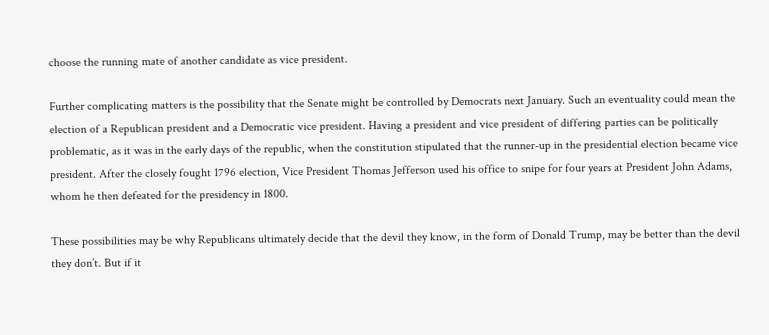choose the running mate of another candidate as vice president.

Further complicating matters is the possibility that the Senate might be controlled by Democrats next January. Such an eventuality could mean the election of a Republican president and a Democratic vice president. Having a president and vice president of differing parties can be politically problematic, as it was in the early days of the republic, when the constitution stipulated that the runner-up in the presidential election became vice president. After the closely fought 1796 election, Vice President Thomas Jefferson used his office to snipe for four years at President John Adams, whom he then defeated for the presidency in 1800.

These possibilities may be why Republicans ultimately decide that the devil they know, in the form of Donald Trump, may be better than the devil they don’t. But if it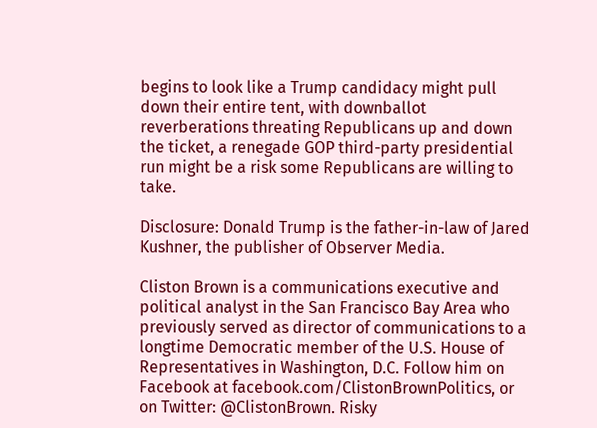begins to look like a Trump candidacy might pull down their entire tent, with downballot reverberations threating Republicans up and down the ticket, a renegade GOP third-party presidential run might be a risk some Republicans are willing to take.

Disclosure: Donald Trump is the father-in-law of Jared Kushner, the publisher of Observer Media.

Cliston Brown is a communications executive and political analyst in the San Francisco Bay Area who previously served as director of communications to a longtime Democratic member of the U.S. House of Representatives in Washington, D.C. Follow him on Facebook at facebook.com/ClistonBrownPolitics, or on Twitter: @ClistonBrown. Risky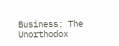Business: The Unorthodox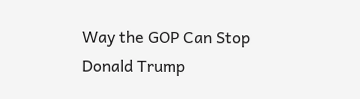Way the GOP Can Stop Donald Trump